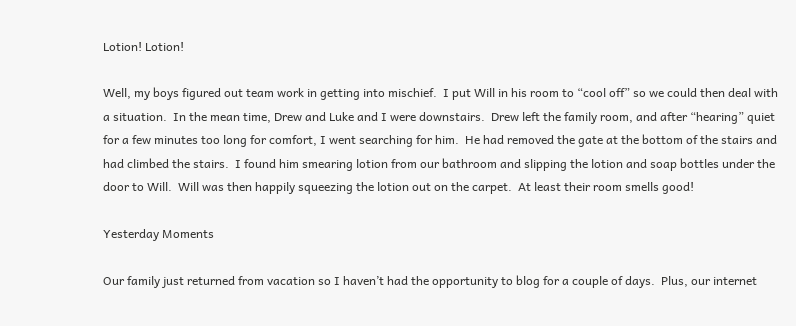Lotion! Lotion!

Well, my boys figured out team work in getting into mischief.  I put Will in his room to “cool off” so we could then deal with a situation.  In the mean time, Drew and Luke and I were downstairs.  Drew left the family room, and after “hearing” quiet for a few minutes too long for comfort, I went searching for him.  He had removed the gate at the bottom of the stairs and had climbed the stairs.  I found him smearing lotion from our bathroom and slipping the lotion and soap bottles under the door to Will.  Will was then happily squeezing the lotion out on the carpet.  At least their room smells good!

Yesterday Moments

Our family just returned from vacation so I haven’t had the opportunity to blog for a couple of days.  Plus, our internet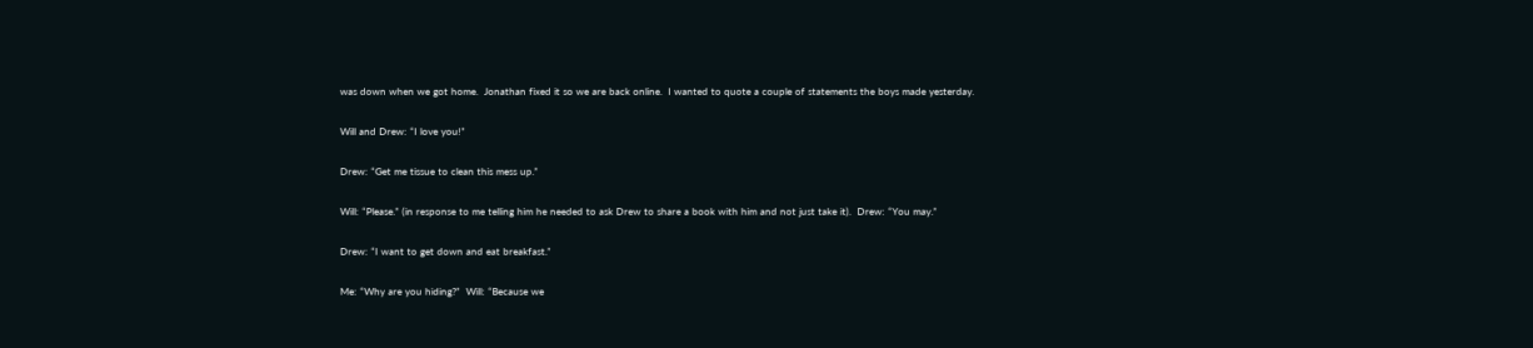was down when we got home.  Jonathan fixed it so we are back online.  I wanted to quote a couple of statements the boys made yesterday.

Will and Drew: “I love you!”

Drew: “Get me tissue to clean this mess up.”

Will: “Please.” (in response to me telling him he needed to ask Drew to share a book with him and not just take it).  Drew: “You may.”

Drew: “I want to get down and eat breakfast.”

Me: “Why are you hiding?”  Will: “Because we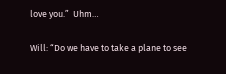love you.”  Uhm…

Will: “Do we have to take a plane to see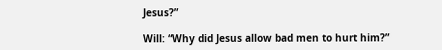Jesus?”

Will: “Why did Jesus allow bad men to hurt him?”